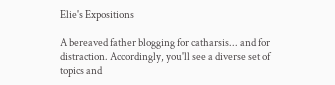Elie's Expositions

A bereaved father blogging for catharsis... and for distraction. Accordingly, you'll see a diverse set of topics and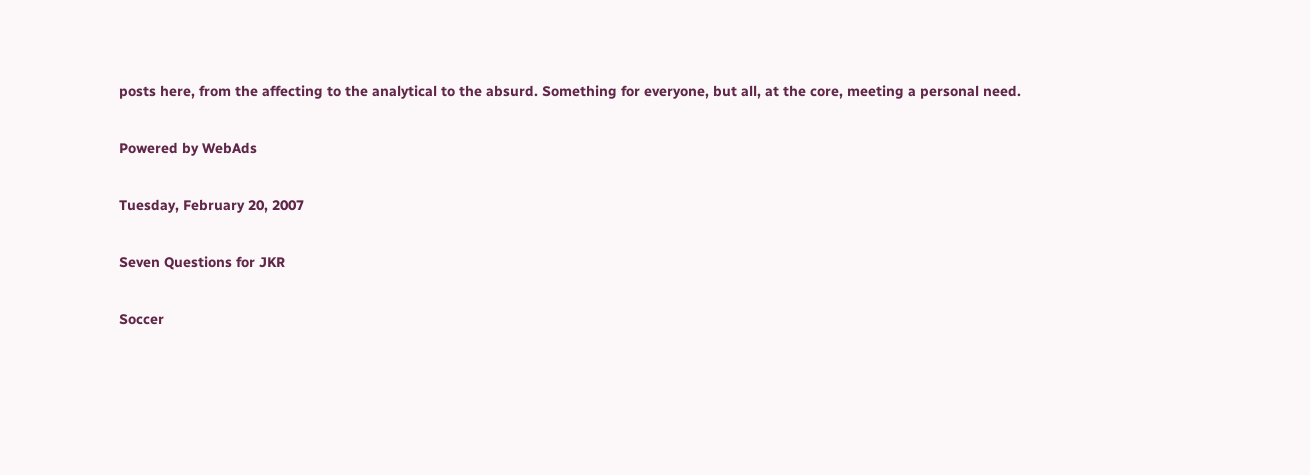posts here, from the affecting to the analytical to the absurd. Something for everyone, but all, at the core, meeting a personal need.

Powered by WebAds

Tuesday, February 20, 2007

Seven Questions for JKR

Soccer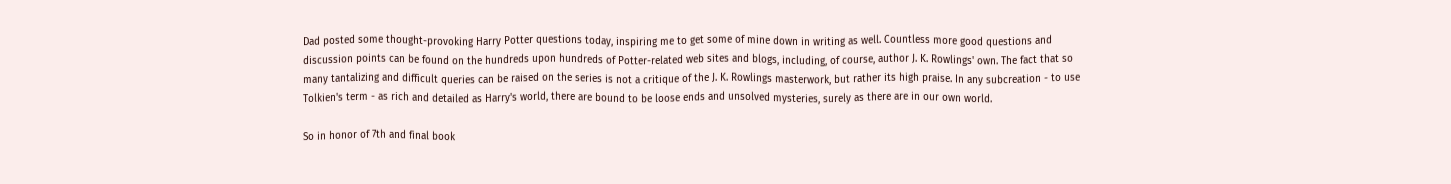Dad posted some thought-provoking Harry Potter questions today, inspiring me to get some of mine down in writing as well. Countless more good questions and discussion points can be found on the hundreds upon hundreds of Potter-related web sites and blogs, including, of course, author J. K. Rowlings' own. The fact that so many tantalizing and difficult queries can be raised on the series is not a critique of the J. K. Rowlings masterwork, but rather its high praise. In any subcreation - to use Tolkien's term - as rich and detailed as Harry's world, there are bound to be loose ends and unsolved mysteries, surely as there are in our own world.

So in honor of 7th and final book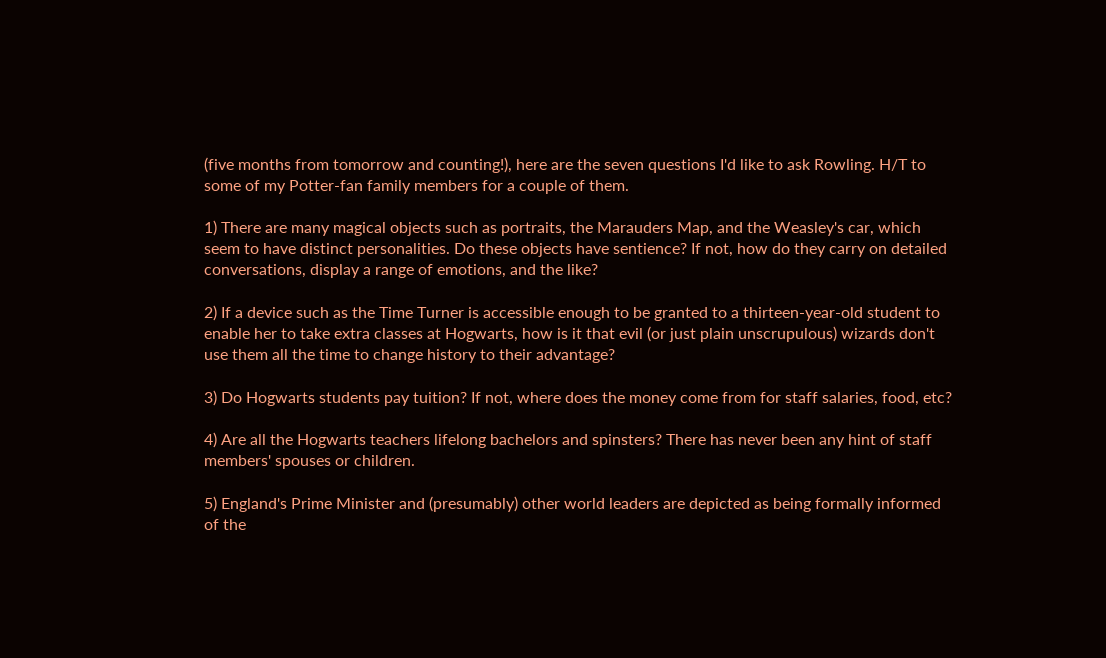(five months from tomorrow and counting!), here are the seven questions I'd like to ask Rowling. H/T to some of my Potter-fan family members for a couple of them.

1) There are many magical objects such as portraits, the Marauders Map, and the Weasley's car, which seem to have distinct personalities. Do these objects have sentience? If not, how do they carry on detailed conversations, display a range of emotions, and the like?

2) If a device such as the Time Turner is accessible enough to be granted to a thirteen-year-old student to enable her to take extra classes at Hogwarts, how is it that evil (or just plain unscrupulous) wizards don't use them all the time to change history to their advantage?

3) Do Hogwarts students pay tuition? If not, where does the money come from for staff salaries, food, etc?

4) Are all the Hogwarts teachers lifelong bachelors and spinsters? There has never been any hint of staff members' spouses or children.

5) England's Prime Minister and (presumably) other world leaders are depicted as being formally informed of the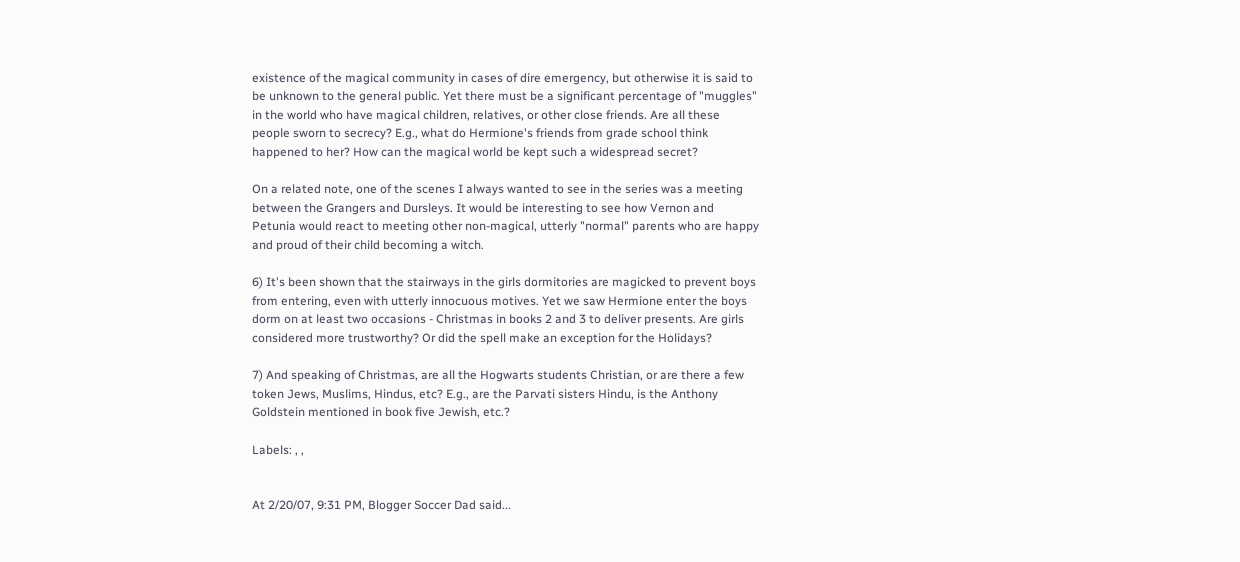existence of the magical community in cases of dire emergency, but otherwise it is said to be unknown to the general public. Yet there must be a significant percentage of "muggles" in the world who have magical children, relatives, or other close friends. Are all these people sworn to secrecy? E.g., what do Hermione's friends from grade school think happened to her? How can the magical world be kept such a widespread secret?

On a related note, one of the scenes I always wanted to see in the series was a meeting between the Grangers and Dursleys. It would be interesting to see how Vernon and Petunia would react to meeting other non-magical, utterly "normal" parents who are happy and proud of their child becoming a witch.

6) It's been shown that the stairways in the girls dormitories are magicked to prevent boys from entering, even with utterly innocuous motives. Yet we saw Hermione enter the boys dorm on at least two occasions - Christmas in books 2 and 3 to deliver presents. Are girls considered more trustworthy? Or did the spell make an exception for the Holidays?

7) And speaking of Christmas, are all the Hogwarts students Christian, or are there a few token Jews, Muslims, Hindus, etc? E.g., are the Parvati sisters Hindu, is the Anthony Goldstein mentioned in book five Jewish, etc.?

Labels: , ,


At 2/20/07, 9:31 PM, Blogger Soccer Dad said...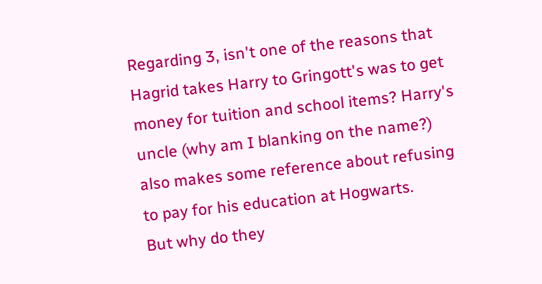Regarding 3, isn't one of the reasons that Hagrid takes Harry to Gringott's was to get money for tuition and school items? Harry's uncle (why am I blanking on the name?) also makes some reference about refusing to pay for his education at Hogwarts.
But why do they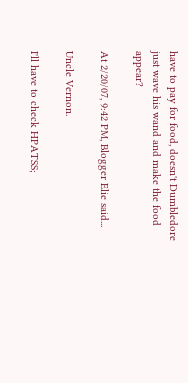have to pay for food, doesn't Dumbledore just wave his wand and make the food appear?

At 2/20/07, 9:42 PM, Blogger Elie said...

Uncle Vernon.

I'll have to check HPATSS;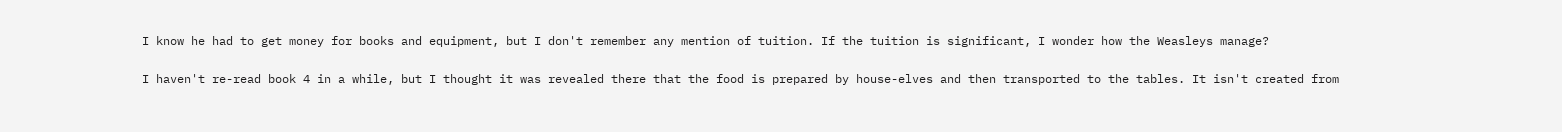I know he had to get money for books and equipment, but I don't remember any mention of tuition. If the tuition is significant, I wonder how the Weasleys manage?

I haven't re-read book 4 in a while, but I thought it was revealed there that the food is prepared by house-elves and then transported to the tables. It isn't created from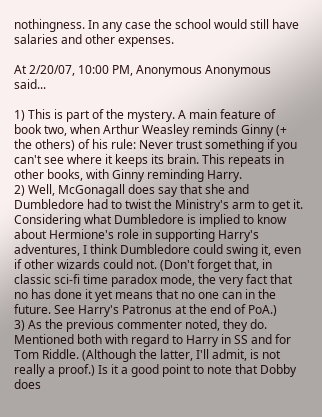nothingness. In any case the school would still have salaries and other expenses.

At 2/20/07, 10:00 PM, Anonymous Anonymous said...

1) This is part of the mystery. A main feature of book two, when Arthur Weasley reminds Ginny (+ the others) of his rule: Never trust something if you can't see where it keeps its brain. This repeats in other books, with Ginny reminding Harry.
2) Well, McGonagall does say that she and Dumbledore had to twist the Ministry's arm to get it. Considering what Dumbledore is implied to know about Hermione's role in supporting Harry's adventures, I think Dumbledore could swing it, even if other wizards could not. (Don't forget that, in classic sci-fi time paradox mode, the very fact that no has done it yet means that no one can in the future. See Harry's Patronus at the end of PoA.)
3) As the previous commenter noted, they do. Mentioned both with regard to Harry in SS and for Tom Riddle. (Although the latter, I'll admit, is not really a proof.) Is it a good point to note that Dobby does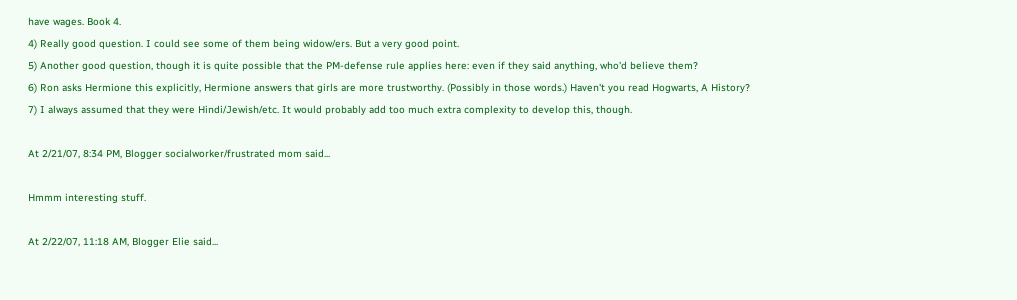have wages. Book 4.
4) Really good question. I could see some of them being widow/ers. But a very good point.
5) Another good question, though it is quite possible that the PM-defense rule applies here: even if they said anything, who'd believe them?
6) Ron asks Hermione this explicitly, Hermione answers that girls are more trustworthy. (Possibly in those words.) Haven't you read Hogwarts, A History?
7) I always assumed that they were Hindi/Jewish/etc. It would probably add too much extra complexity to develop this, though.

At 2/21/07, 8:34 PM, Blogger socialworker/frustrated mom said...

Hmmm interesting stuff.

At 2/22/07, 11:18 AM, Blogger Elie said...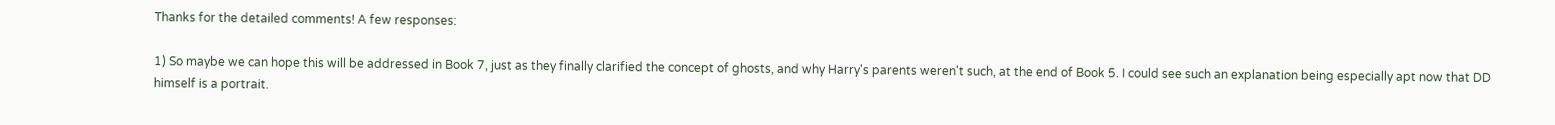Thanks for the detailed comments! A few responses:

1) So maybe we can hope this will be addressed in Book 7, just as they finally clarified the concept of ghosts, and why Harry's parents weren't such, at the end of Book 5. I could see such an explanation being especially apt now that DD himself is a portrait.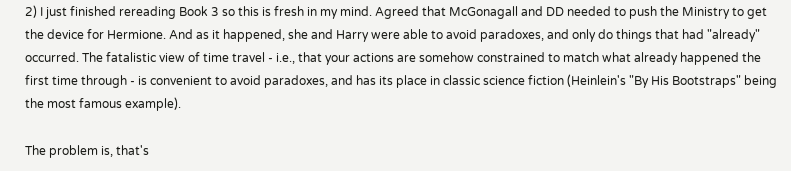2) I just finished rereading Book 3 so this is fresh in my mind. Agreed that McGonagall and DD needed to push the Ministry to get the device for Hermione. And as it happened, she and Harry were able to avoid paradoxes, and only do things that had "already" occurred. The fatalistic view of time travel - i.e., that your actions are somehow constrained to match what already happened the first time through - is convenient to avoid paradoxes, and has its place in classic science fiction (Heinlein's "By His Bootstraps" being the most famous example).

The problem is, that's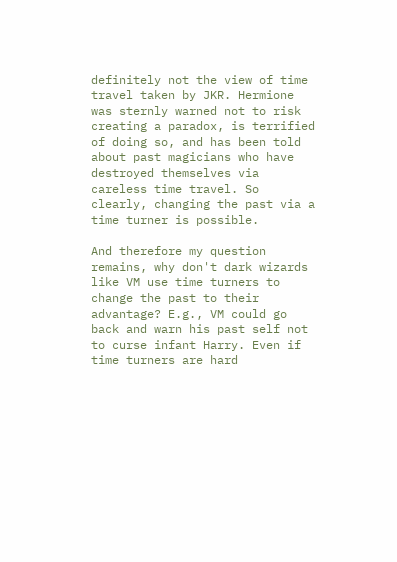definitely not the view of time travel taken by JKR. Hermione was sternly warned not to risk creating a paradox, is terrified of doing so, and has been told about past magicians who have destroyed themselves via careless time travel. So clearly, changing the past via a time turner is possible.

And therefore my question remains, why don't dark wizards like VM use time turners to change the past to their advantage? E.g., VM could go back and warn his past self not to curse infant Harry. Even if time turners are hard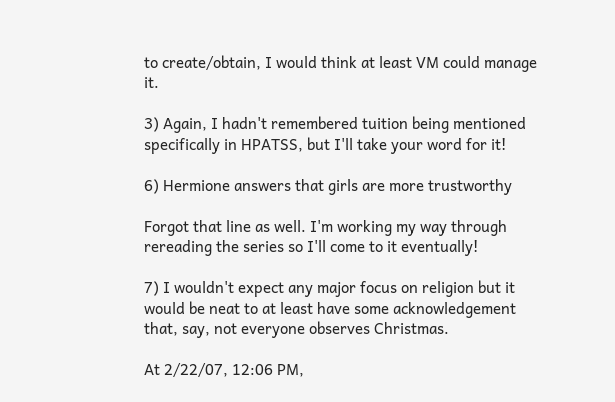to create/obtain, I would think at least VM could manage it.

3) Again, I hadn't remembered tuition being mentioned specifically in HPATSS, but I'll take your word for it!

6) Hermione answers that girls are more trustworthy

Forgot that line as well. I'm working my way through rereading the series so I'll come to it eventually!

7) I wouldn't expect any major focus on religion but it would be neat to at least have some acknowledgement that, say, not everyone observes Christmas.

At 2/22/07, 12:06 PM,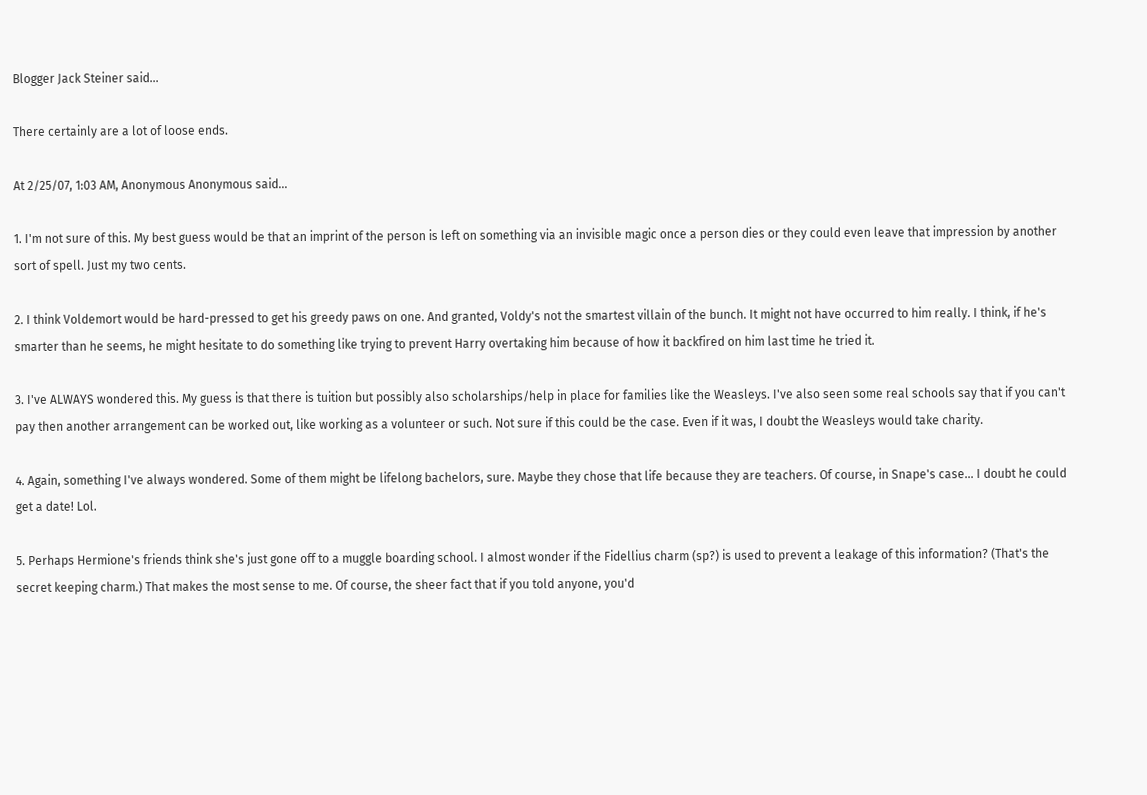Blogger Jack Steiner said...

There certainly are a lot of loose ends.

At 2/25/07, 1:03 AM, Anonymous Anonymous said...

1. I'm not sure of this. My best guess would be that an imprint of the person is left on something via an invisible magic once a person dies or they could even leave that impression by another sort of spell. Just my two cents.

2. I think Voldemort would be hard-pressed to get his greedy paws on one. And granted, Voldy's not the smartest villain of the bunch. It might not have occurred to him really. I think, if he's smarter than he seems, he might hesitate to do something like trying to prevent Harry overtaking him because of how it backfired on him last time he tried it.

3. I've ALWAYS wondered this. My guess is that there is tuition but possibly also scholarships/help in place for families like the Weasleys. I've also seen some real schools say that if you can't pay then another arrangement can be worked out, like working as a volunteer or such. Not sure if this could be the case. Even if it was, I doubt the Weasleys would take charity.

4. Again, something I've always wondered. Some of them might be lifelong bachelors, sure. Maybe they chose that life because they are teachers. Of course, in Snape's case... I doubt he could get a date! Lol.

5. Perhaps Hermione's friends think she's just gone off to a muggle boarding school. I almost wonder if the Fidellius charm (sp?) is used to prevent a leakage of this information? (That's the secret keeping charm.) That makes the most sense to me. Of course, the sheer fact that if you told anyone, you'd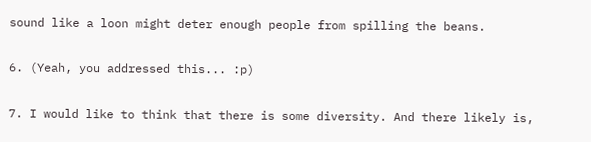sound like a loon might deter enough people from spilling the beans.

6. (Yeah, you addressed this... :p)

7. I would like to think that there is some diversity. And there likely is,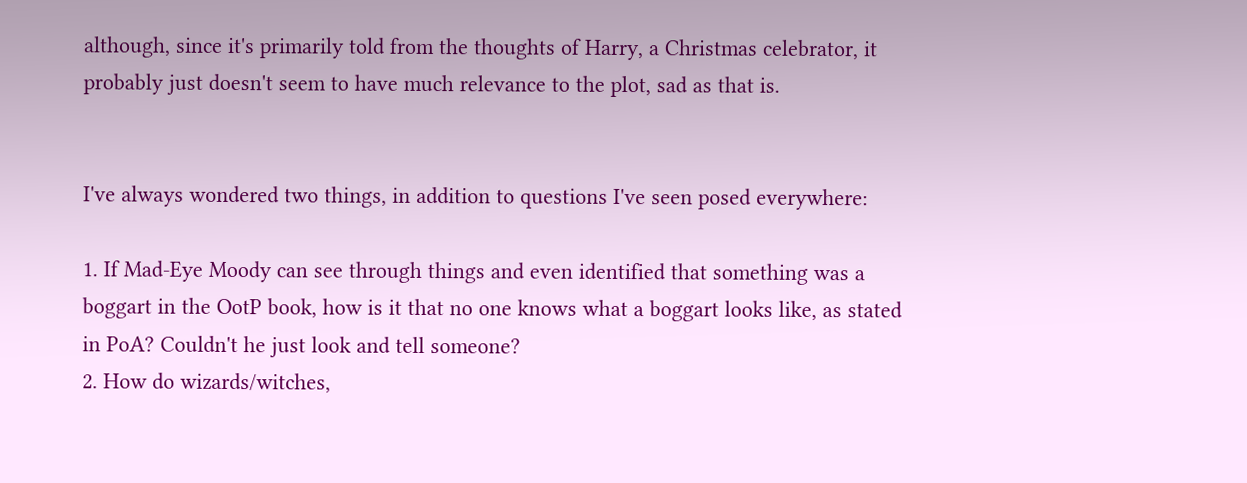although, since it's primarily told from the thoughts of Harry, a Christmas celebrator, it probably just doesn't seem to have much relevance to the plot, sad as that is.


I've always wondered two things, in addition to questions I've seen posed everywhere:

1. If Mad-Eye Moody can see through things and even identified that something was a boggart in the OotP book, how is it that no one knows what a boggart looks like, as stated in PoA? Couldn't he just look and tell someone?
2. How do wizards/witches,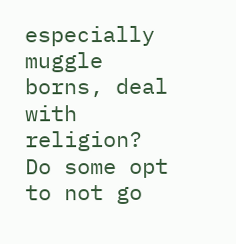especially muggle borns, deal with religion? Do some opt to not go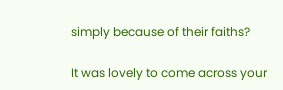simply because of their faiths?

It was lovely to come across your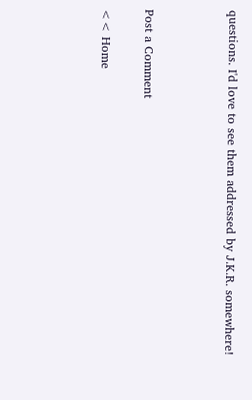questions. I'd love to see them addressed by J.K.R. somewhere!



Post a Comment

<< Home